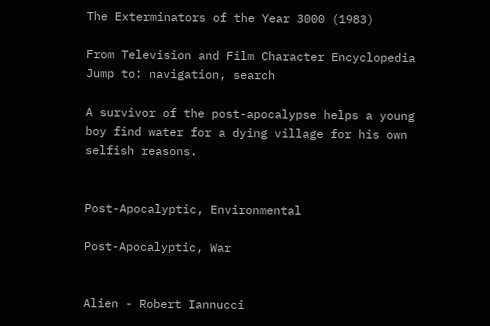The Exterminators of the Year 3000 (1983)

From Television and Film Character Encyclopedia
Jump to: navigation, search

A survivor of the post-apocalypse helps a young boy find water for a dying village for his own selfish reasons.


Post-Apocalyptic, Environmental

Post-Apocalyptic, War


Alien - Robert Iannucci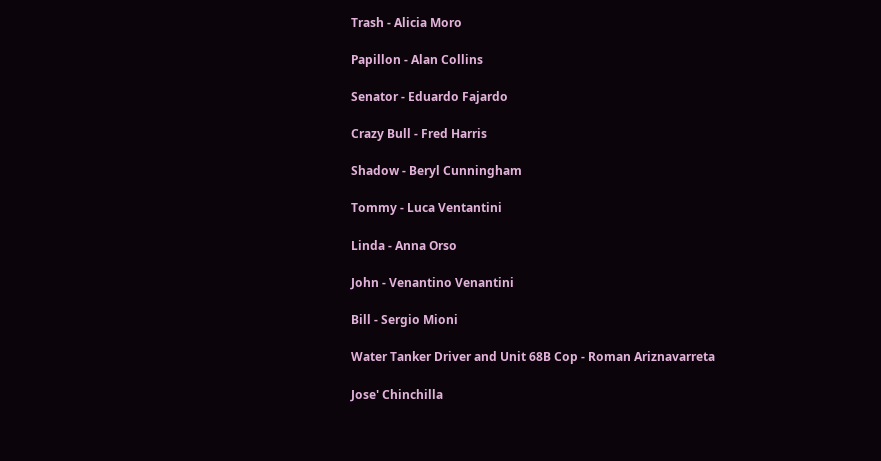Trash - Alicia Moro

Papillon - Alan Collins

Senator - Eduardo Fajardo

Crazy Bull - Fred Harris

Shadow - Beryl Cunningham

Tommy - Luca Ventantini

Linda - Anna Orso

John - Venantino Venantini

Bill - Sergio Mioni

Water Tanker Driver and Unit 68B Cop - Roman Ariznavarreta

Jose' Chinchilla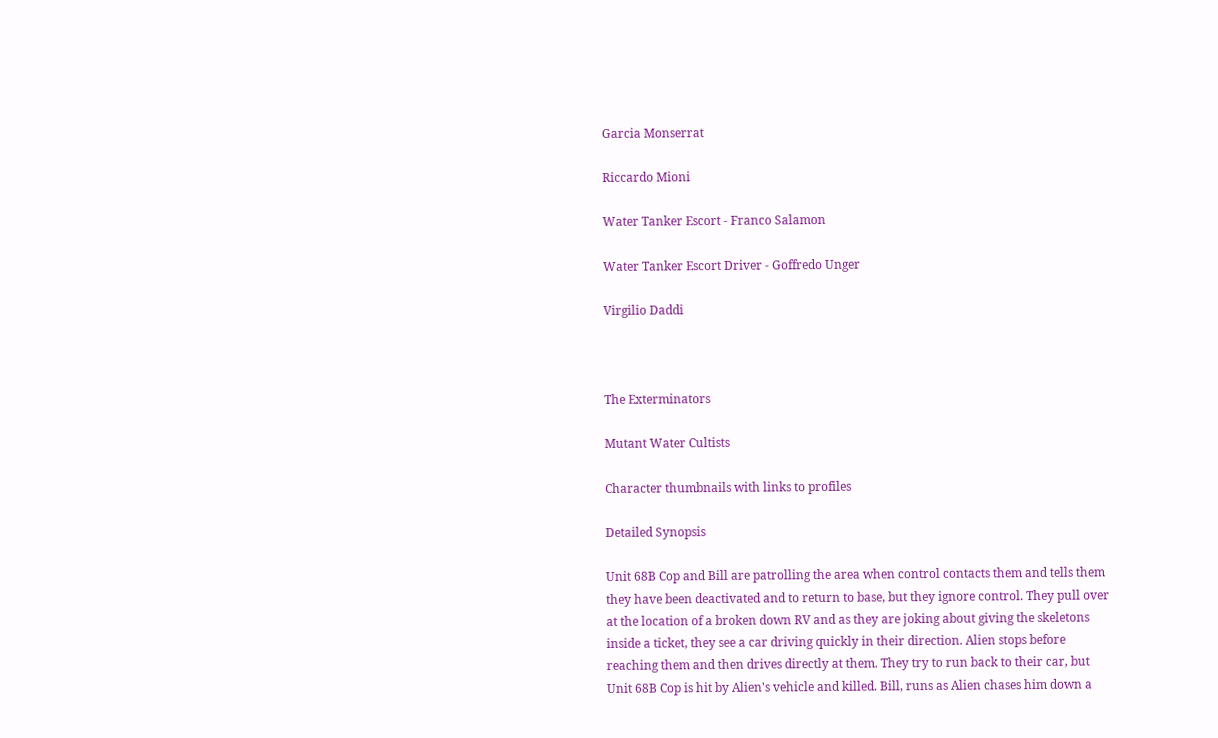Garcia Monserrat

Riccardo Mioni

Water Tanker Escort - Franco Salamon

Water Tanker Escort Driver - Goffredo Unger

Virgilio Daddi



The Exterminators

Mutant Water Cultists

Character thumbnails with links to profiles

Detailed Synopsis

Unit 68B Cop and Bill are patrolling the area when control contacts them and tells them they have been deactivated and to return to base, but they ignore control. They pull over at the location of a broken down RV and as they are joking about giving the skeletons inside a ticket, they see a car driving quickly in their direction. Alien stops before reaching them and then drives directly at them. They try to run back to their car, but Unit 68B Cop is hit by Alien's vehicle and killed. Bill, runs as Alien chases him down a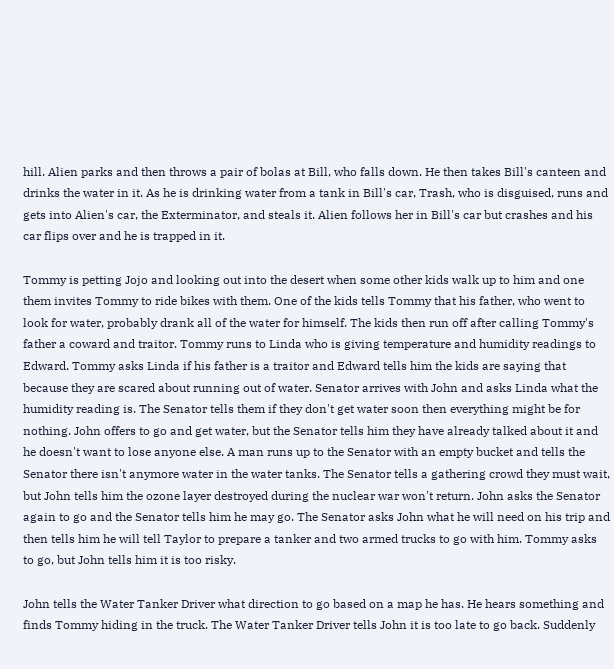hill. Alien parks and then throws a pair of bolas at Bill, who falls down. He then takes Bill's canteen and drinks the water in it. As he is drinking water from a tank in Bill's car, Trash, who is disguised, runs and gets into Alien's car, the Exterminator, and steals it. Alien follows her in Bill's car but crashes and his car flips over and he is trapped in it.

Tommy is petting Jojo and looking out into the desert when some other kids walk up to him and one them invites Tommy to ride bikes with them. One of the kids tells Tommy that his father, who went to look for water, probably drank all of the water for himself. The kids then run off after calling Tommy's father a coward and traitor. Tommy runs to Linda who is giving temperature and humidity readings to Edward. Tommy asks Linda if his father is a traitor and Edward tells him the kids are saying that because they are scared about running out of water. Senator arrives with John and asks Linda what the humidity reading is. The Senator tells them if they don't get water soon then everything might be for nothing. John offers to go and get water, but the Senator tells him they have already talked about it and he doesn't want to lose anyone else. A man runs up to the Senator with an empty bucket and tells the Senator there isn't anymore water in the water tanks. The Senator tells a gathering crowd they must wait, but John tells him the ozone layer destroyed during the nuclear war won't return. John asks the Senator again to go and the Senator tells him he may go. The Senator asks John what he will need on his trip and then tells him he will tell Taylor to prepare a tanker and two armed trucks to go with him. Tommy asks to go, but John tells him it is too risky.

John tells the Water Tanker Driver what direction to go based on a map he has. He hears something and finds Tommy hiding in the truck. The Water Tanker Driver tells John it is too late to go back. Suddenly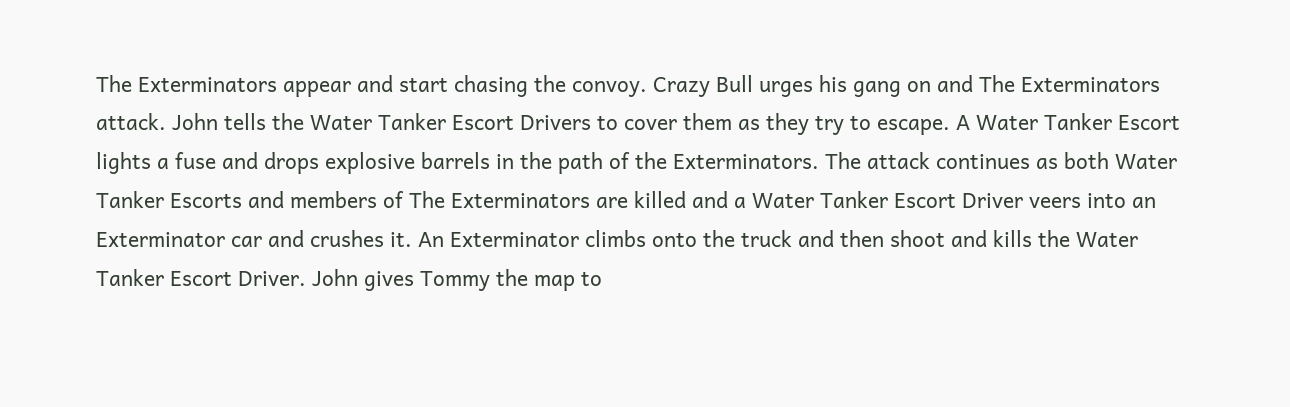The Exterminators appear and start chasing the convoy. Crazy Bull urges his gang on and The Exterminators attack. John tells the Water Tanker Escort Drivers to cover them as they try to escape. A Water Tanker Escort lights a fuse and drops explosive barrels in the path of the Exterminators. The attack continues as both Water Tanker Escorts and members of The Exterminators are killed and a Water Tanker Escort Driver veers into an Exterminator car and crushes it. An Exterminator climbs onto the truck and then shoot and kills the Water Tanker Escort Driver. John gives Tommy the map to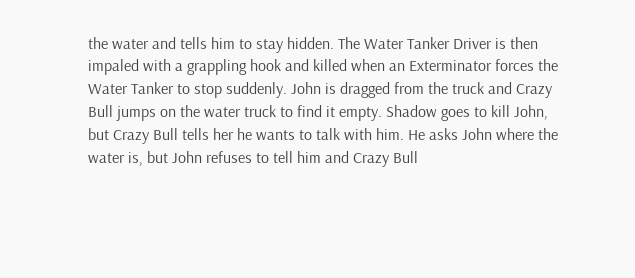the water and tells him to stay hidden. The Water Tanker Driver is then impaled with a grappling hook and killed when an Exterminator forces the Water Tanker to stop suddenly. John is dragged from the truck and Crazy Bull jumps on the water truck to find it empty. Shadow goes to kill John, but Crazy Bull tells her he wants to talk with him. He asks John where the water is, but John refuses to tell him and Crazy Bull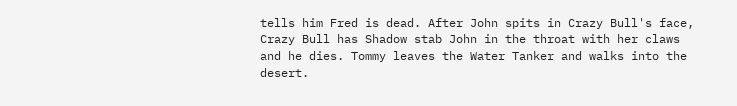tells him Fred is dead. After John spits in Crazy Bull's face, Crazy Bull has Shadow stab John in the throat with her claws and he dies. Tommy leaves the Water Tanker and walks into the desert.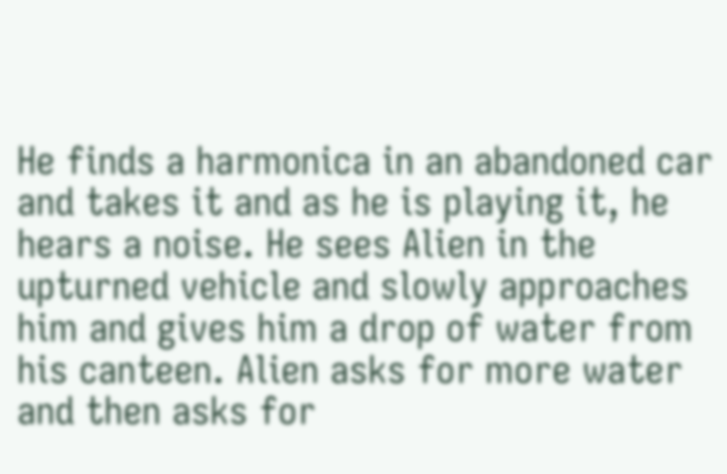He finds a harmonica in an abandoned car and takes it and as he is playing it, he hears a noise. He sees Alien in the upturned vehicle and slowly approaches him and gives him a drop of water from his canteen. Alien asks for more water and then asks for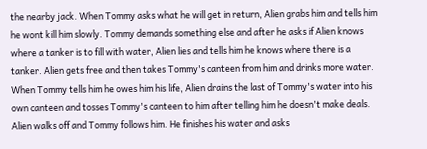the nearby jack. When Tommy asks what he will get in return, Alien grabs him and tells him he wont kill him slowly. Tommy demands something else and after he asks if Alien knows where a tanker is to fill with water, Alien lies and tells him he knows where there is a tanker. Alien gets free and then takes Tommy's canteen from him and drinks more water. When Tommy tells him he owes him his life, Alien drains the last of Tommy's water into his own canteen and tosses Tommy's canteen to him after telling him he doesn't make deals. Alien walks off and Tommy follows him. He finishes his water and asks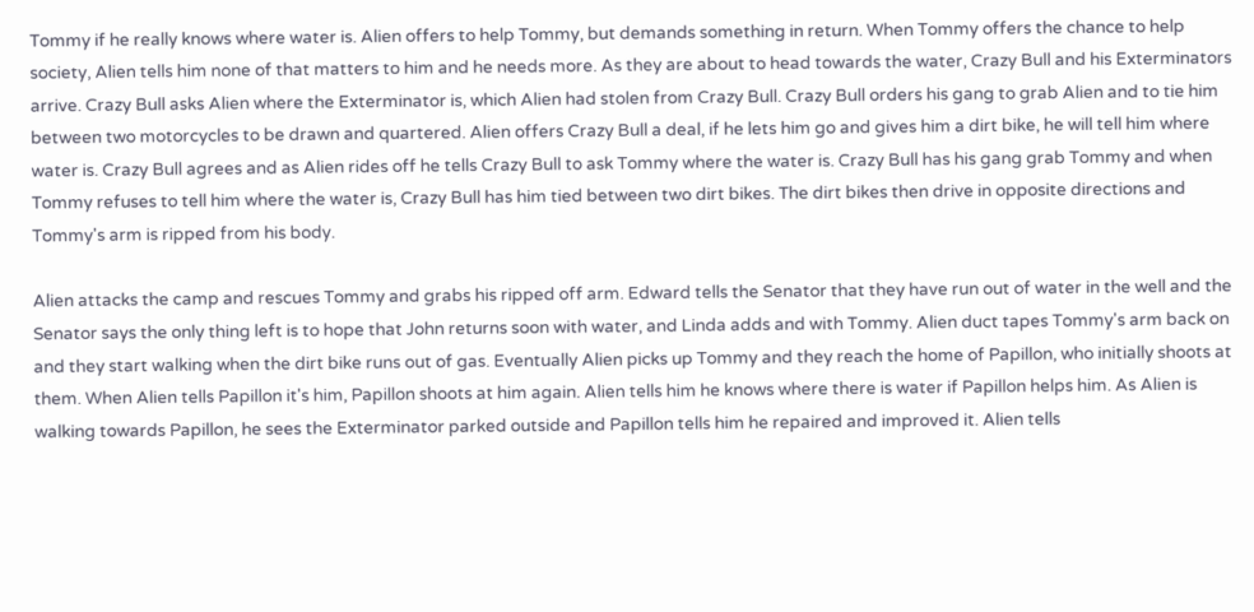Tommy if he really knows where water is. Alien offers to help Tommy, but demands something in return. When Tommy offers the chance to help society, Alien tells him none of that matters to him and he needs more. As they are about to head towards the water, Crazy Bull and his Exterminators arrive. Crazy Bull asks Alien where the Exterminator is, which Alien had stolen from Crazy Bull. Crazy Bull orders his gang to grab Alien and to tie him between two motorcycles to be drawn and quartered. Alien offers Crazy Bull a deal, if he lets him go and gives him a dirt bike, he will tell him where water is. Crazy Bull agrees and as Alien rides off he tells Crazy Bull to ask Tommy where the water is. Crazy Bull has his gang grab Tommy and when Tommy refuses to tell him where the water is, Crazy Bull has him tied between two dirt bikes. The dirt bikes then drive in opposite directions and Tommy's arm is ripped from his body.

Alien attacks the camp and rescues Tommy and grabs his ripped off arm. Edward tells the Senator that they have run out of water in the well and the Senator says the only thing left is to hope that John returns soon with water, and Linda adds and with Tommy. Alien duct tapes Tommy's arm back on and they start walking when the dirt bike runs out of gas. Eventually Alien picks up Tommy and they reach the home of Papillon, who initially shoots at them. When Alien tells Papillon it's him, Papillon shoots at him again. Alien tells him he knows where there is water if Papillon helps him. As Alien is walking towards Papillon, he sees the Exterminator parked outside and Papillon tells him he repaired and improved it. Alien tells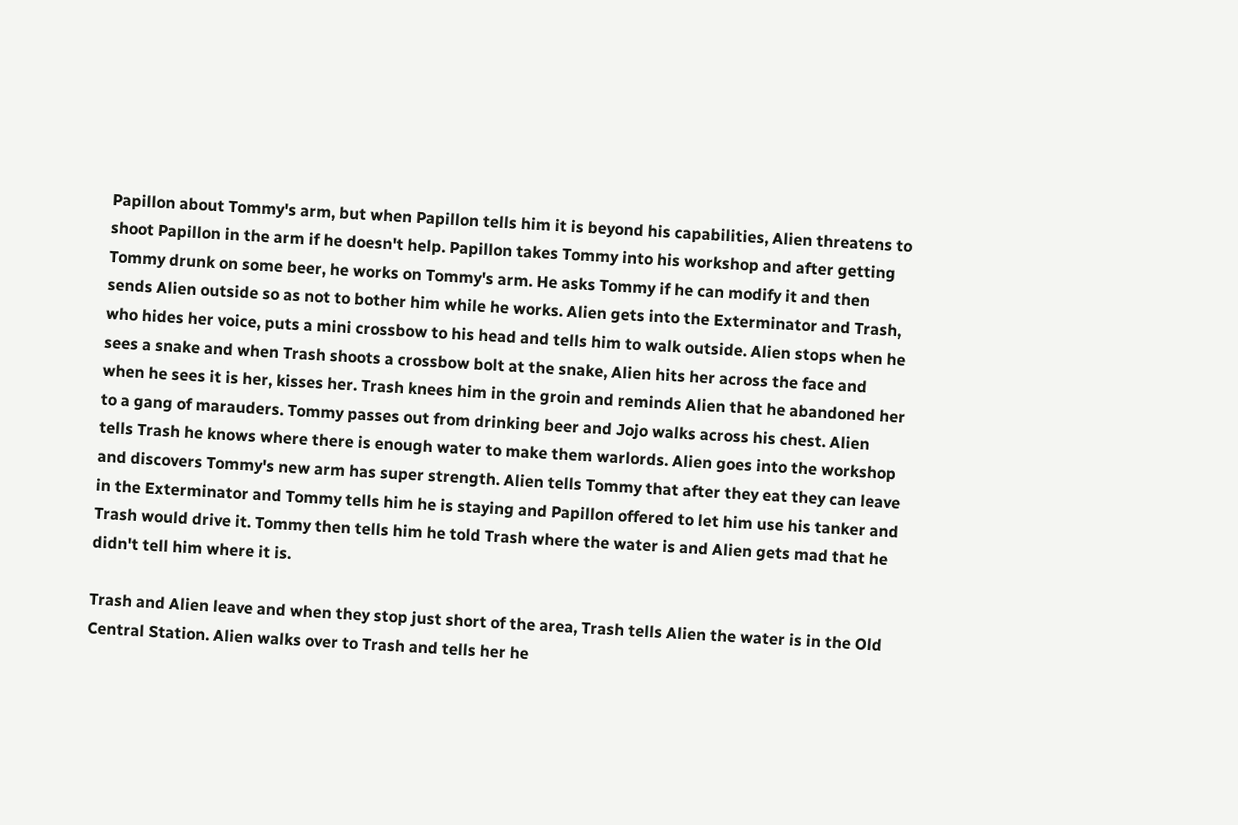Papillon about Tommy's arm, but when Papillon tells him it is beyond his capabilities, Alien threatens to shoot Papillon in the arm if he doesn't help. Papillon takes Tommy into his workshop and after getting Tommy drunk on some beer, he works on Tommy's arm. He asks Tommy if he can modify it and then sends Alien outside so as not to bother him while he works. Alien gets into the Exterminator and Trash, who hides her voice, puts a mini crossbow to his head and tells him to walk outside. Alien stops when he sees a snake and when Trash shoots a crossbow bolt at the snake, Alien hits her across the face and when he sees it is her, kisses her. Trash knees him in the groin and reminds Alien that he abandoned her to a gang of marauders. Tommy passes out from drinking beer and Jojo walks across his chest. Alien tells Trash he knows where there is enough water to make them warlords. Alien goes into the workshop and discovers Tommy's new arm has super strength. Alien tells Tommy that after they eat they can leave in the Exterminator and Tommy tells him he is staying and Papillon offered to let him use his tanker and Trash would drive it. Tommy then tells him he told Trash where the water is and Alien gets mad that he didn't tell him where it is.

Trash and Alien leave and when they stop just short of the area, Trash tells Alien the water is in the Old Central Station. Alien walks over to Trash and tells her he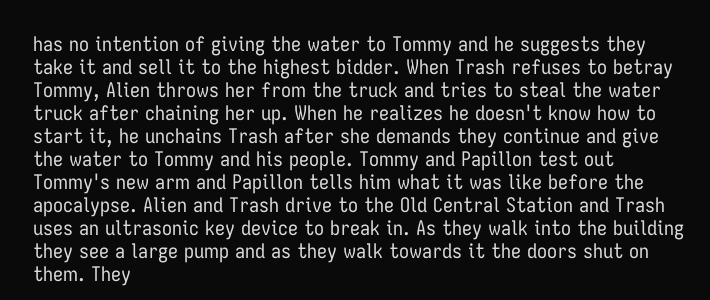has no intention of giving the water to Tommy and he suggests they take it and sell it to the highest bidder. When Trash refuses to betray Tommy, Alien throws her from the truck and tries to steal the water truck after chaining her up. When he realizes he doesn't know how to start it, he unchains Trash after she demands they continue and give the water to Tommy and his people. Tommy and Papillon test out Tommy's new arm and Papillon tells him what it was like before the apocalypse. Alien and Trash drive to the Old Central Station and Trash uses an ultrasonic key device to break in. As they walk into the building they see a large pump and as they walk towards it the doors shut on them. They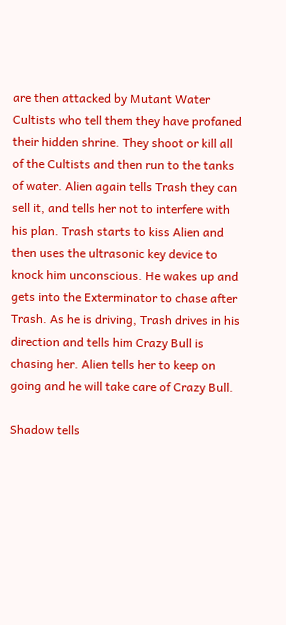are then attacked by Mutant Water Cultists who tell them they have profaned their hidden shrine. They shoot or kill all of the Cultists and then run to the tanks of water. Alien again tells Trash they can sell it, and tells her not to interfere with his plan. Trash starts to kiss Alien and then uses the ultrasonic key device to knock him unconscious. He wakes up and gets into the Exterminator to chase after Trash. As he is driving, Trash drives in his direction and tells him Crazy Bull is chasing her. Alien tells her to keep on going and he will take care of Crazy Bull.

Shadow tells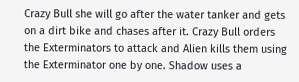Crazy Bull she will go after the water tanker and gets on a dirt bike and chases after it. Crazy Bull orders the Exterminators to attack and Alien kills them using the Exterminator one by one. Shadow uses a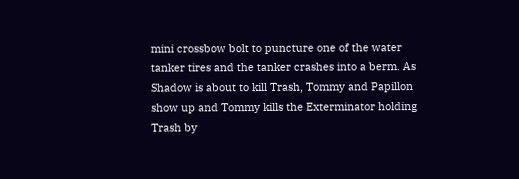mini crossbow bolt to puncture one of the water tanker tires and the tanker crashes into a berm. As Shadow is about to kill Trash, Tommy and Papillon show up and Tommy kills the Exterminator holding Trash by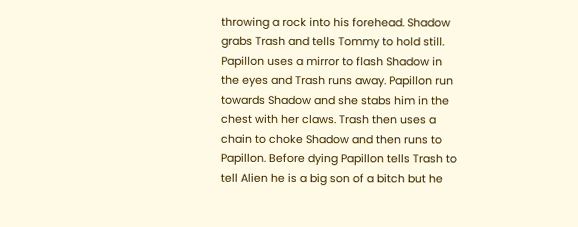throwing a rock into his forehead. Shadow grabs Trash and tells Tommy to hold still. Papillon uses a mirror to flash Shadow in the eyes and Trash runs away. Papillon run towards Shadow and she stabs him in the chest with her claws. Trash then uses a chain to choke Shadow and then runs to Papillon. Before dying Papillon tells Trash to tell Alien he is a big son of a bitch but he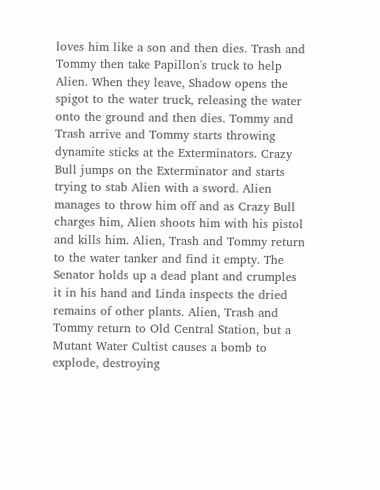loves him like a son and then dies. Trash and Tommy then take Papillon's truck to help Alien. When they leave, Shadow opens the spigot to the water truck, releasing the water onto the ground and then dies. Tommy and Trash arrive and Tommy starts throwing dynamite sticks at the Exterminators. Crazy Bull jumps on the Exterminator and starts trying to stab Alien with a sword. Alien manages to throw him off and as Crazy Bull charges him, Alien shoots him with his pistol and kills him. Alien, Trash and Tommy return to the water tanker and find it empty. The Senator holds up a dead plant and crumples it in his hand and Linda inspects the dried remains of other plants. Alien, Trash and Tommy return to Old Central Station, but a Mutant Water Cultist causes a bomb to explode, destroying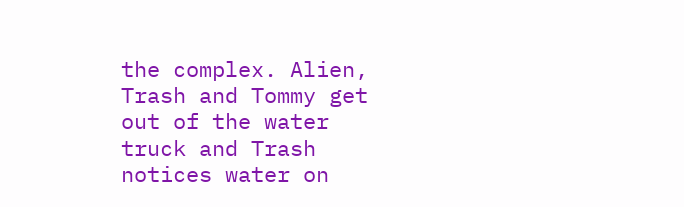the complex. Alien, Trash and Tommy get out of the water truck and Trash notices water on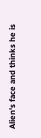Alien's face and thinks he is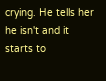crying. He tells her he isn't and it starts to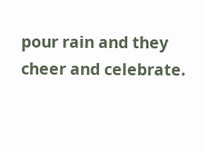pour rain and they cheer and celebrate.